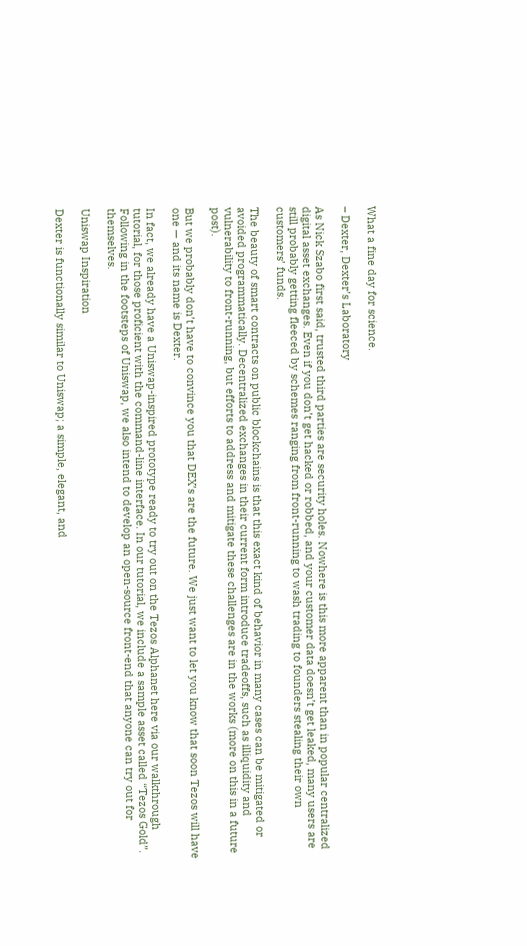What a fine day for science.

– Dexter, Dexter’s Laboratory

As Nick Szabo first said, trusted third parties are security holes. Nowhere is this more apparent than in popular centralized digital asset exchanges. Even if you don’t get hacked or robbed, and your customer data doesn’t get leaked, many users are still probably getting fleeced by schemes ranging from front-running to wash trading to founders stealing their own customers’ funds.

The beauty of smart contracts on public blockchains is that this exact kind of behavior in many cases can be mitigated or avoided programmatically. Decentralized exchanges in their current form introduce tradeoffs, such as illiquidity and vulnerability to front-running, but efforts to address and mitigate these challenges are in the works (more on this in a future post).

But we probably don’t have to convince you that DEX’s are the future. We just want to let you know that soon Tezos will have one — and its name is Dexter.

In fact, we already have a Uniswap-inspired prototype ready to try out on the Tezos Alphanet here via our walkthrough tutorial, for those proficient with the command-line interface. In our tutorial, we include a sample asset called “Tezos Gold”. Following in the footsteps of Uniswap, we also intend to develop an open-source front-end that anyone can try out for themselves.

Uniswap Inspiration

Dexter is functionally similar to Uniswap; a simple, elegant, and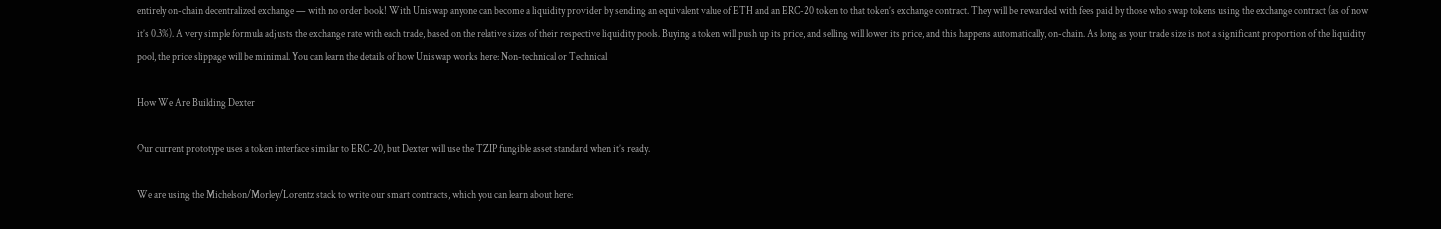entirely on-chain decentralized exchange — with no order book! With Uniswap anyone can become a liquidity provider by sending an equivalent value of ETH and an ERC-20 token to that token’s exchange contract. They will be rewarded with fees paid by those who swap tokens using the exchange contract (as of now it’s 0.3%). A very simple formula adjusts the exchange rate with each trade, based on the relative sizes of their respective liquidity pools. Buying a token will push up its price, and selling will lower its price, and this happens automatically, on-chain. As long as your trade size is not a significant proportion of the liquidity pool, the price slippage will be minimal. You can learn the details of how Uniswap works here: Non-technical or Technical

How We Are Building Dexter

Our current prototype uses a token interface similar to ERC-20, but Dexter will use the TZIP fungible asset standard when it’s ready.

We are using the Michelson/Morley/Lorentz stack to write our smart contracts, which you can learn about here: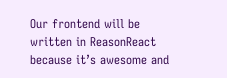Our frontend will be written in ReasonReact because it’s awesome and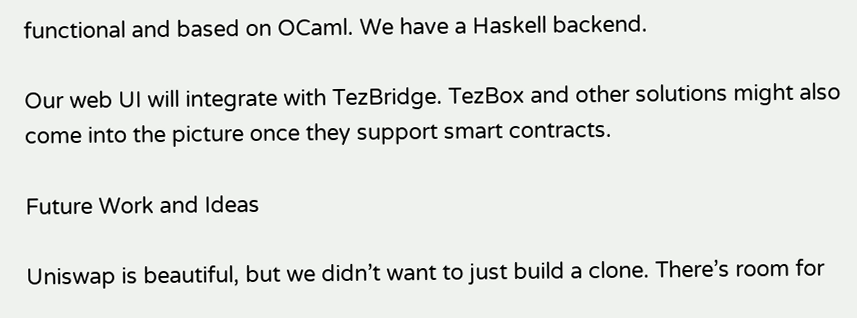functional and based on OCaml. We have a Haskell backend.

Our web UI will integrate with TezBridge. TezBox and other solutions might also come into the picture once they support smart contracts.

Future Work and Ideas

Uniswap is beautiful, but we didn’t want to just build a clone. There’s room for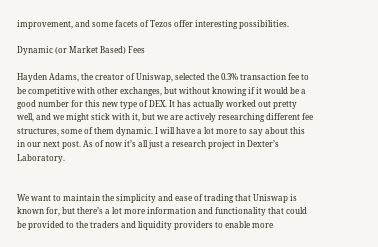improvement, and some facets of Tezos offer interesting possibilities.

Dynamic (or Market Based) Fees

Hayden Adams, the creator of Uniswap, selected the 0.3% transaction fee to be competitive with other exchanges, but without knowing if it would be a good number for this new type of DEX. It has actually worked out pretty well, and we might stick with it, but we are actively researching different fee structures, some of them dynamic. I will have a lot more to say about this in our next post. As of now it’s all just a research project in Dexter’s Laboratory.


We want to maintain the simplicity and ease of trading that Uniswap is known for, but there’s a lot more information and functionality that could be provided to the traders and liquidity providers to enable more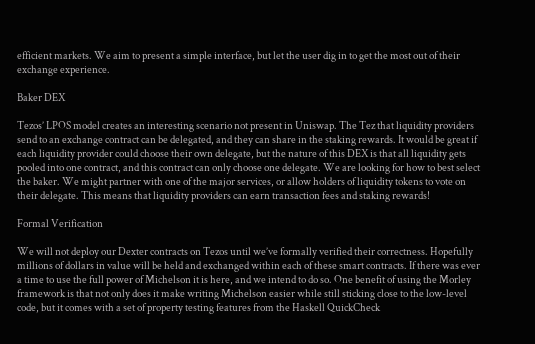efficient markets. We aim to present a simple interface, but let the user dig in to get the most out of their exchange experience.

Baker DEX

Tezos’ LPOS model creates an interesting scenario not present in Uniswap. The Tez that liquidity providers send to an exchange contract can be delegated, and they can share in the staking rewards. It would be great if each liquidity provider could choose their own delegate, but the nature of this DEX is that all liquidity gets pooled into one contract, and this contract can only choose one delegate. We are looking for how to best select the baker. We might partner with one of the major services, or allow holders of liquidity tokens to vote on their delegate. This means that liquidity providers can earn transaction fees and staking rewards!

Formal Verification

We will not deploy our Dexter contracts on Tezos until we’ve formally verified their correctness. Hopefully millions of dollars in value will be held and exchanged within each of these smart contracts. If there was ever a time to use the full power of Michelson it is here, and we intend to do so. One benefit of using the Morley framework is that not only does it make writing Michelson easier while still sticking close to the low-level code, but it comes with a set of property testing features from the Haskell QuickCheck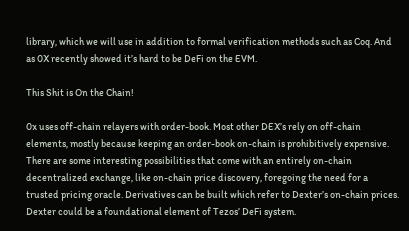library, which we will use in addition to formal verification methods such as Coq. And as 0X recently showed it’s hard to be DeFi on the EVM.

This Shit is On the Chain!

0x uses off-chain relayers with order-book. Most other DEX’s rely on off-chain elements, mostly because keeping an order-book on-chain is prohibitively expensive. There are some interesting possibilities that come with an entirely on-chain decentralized exchange, like on-chain price discovery, foregoing the need for a trusted pricing oracle. Derivatives can be built which refer to Dexter’s on-chain prices. Dexter could be a foundational element of Tezos’ DeFi system.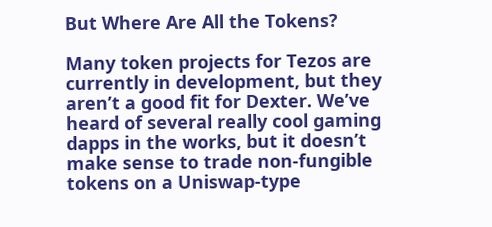But Where Are All the Tokens?

Many token projects for Tezos are currently in development, but they aren’t a good fit for Dexter. We’ve heard of several really cool gaming dapps in the works, but it doesn’t make sense to trade non-fungible tokens on a Uniswap-type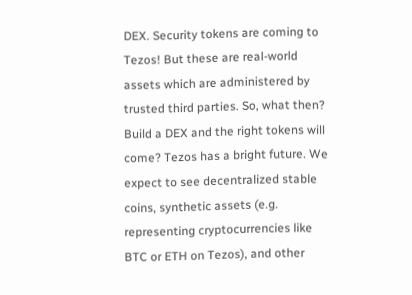DEX. Security tokens are coming to Tezos! But these are real-world assets which are administered by trusted third parties. So, what then? Build a DEX and the right tokens will come? Tezos has a bright future. We expect to see decentralized stable coins, synthetic assets (e.g. representing cryptocurrencies like BTC or ETH on Tezos), and other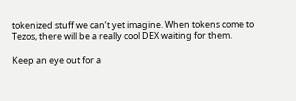tokenized stuff we can’t yet imagine. When tokens come to Tezos, there will be a really cool DEX waiting for them.

Keep an eye out for a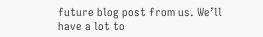future blog post from us. We’ll have a lot to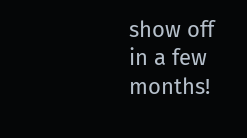show off in a few months!